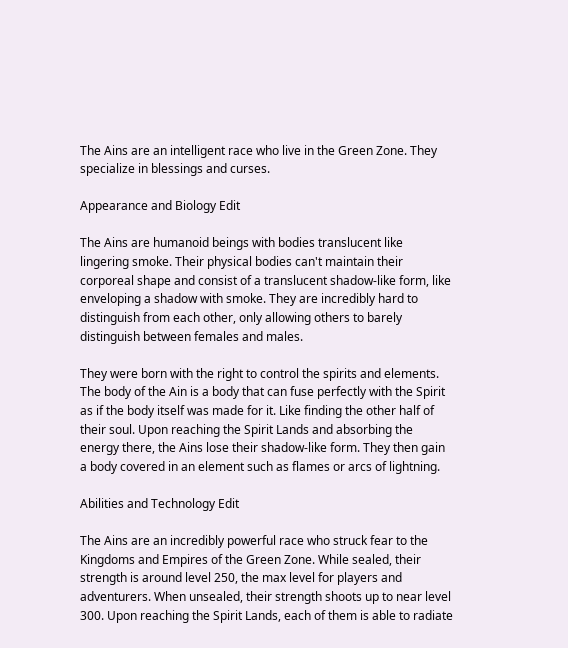The Ains are an intelligent race who live in the Green Zone. They specialize in blessings and curses.

Appearance and Biology Edit

The Ains are humanoid beings with bodies translucent like lingering smoke. Their physical bodies can't maintain their corporeal shape and consist of a translucent shadow-like form, like enveloping a shadow with smoke. They are incredibly hard to distinguish from each other, only allowing others to barely distinguish between females and males.

They were born with the right to control the spirits and elements. The body of the Ain is a body that can fuse perfectly with the Spirit as if the body itself was made for it. Like finding the other half of their soul. Upon reaching the Spirit Lands and absorbing the energy there, the Ains lose their shadow-like form. They then gain a body covered in an element such as flames or arcs of lightning.

Abilities and Technology Edit

The Ains are an incredibly powerful race who struck fear to the Kingdoms and Empires of the Green Zone. While sealed, their strength is around level 250, the max level for players and adventurers. When unsealed, their strength shoots up to near level 300. Upon reaching the Spirit Lands, each of them is able to radiate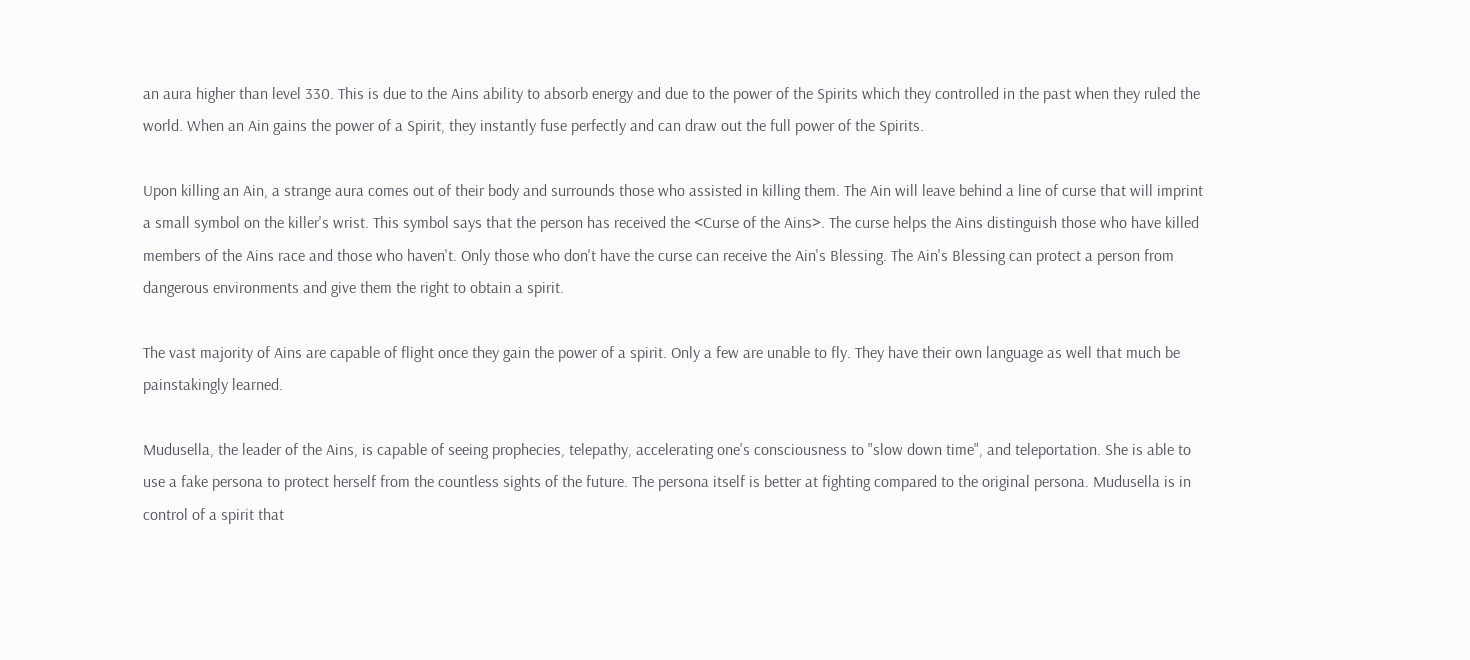an aura higher than level 330. This is due to the Ains ability to absorb energy and due to the power of the Spirits which they controlled in the past when they ruled the world. When an Ain gains the power of a Spirit, they instantly fuse perfectly and can draw out the full power of the Spirits.

Upon killing an Ain, a strange aura comes out of their body and surrounds those who assisted in killing them. The Ain will leave behind a line of curse that will imprint a small symbol on the killer's wrist. This symbol says that the person has received the <Curse of the Ains>. The curse helps the Ains distinguish those who have killed members of the Ains race and those who haven't. Only those who don't have the curse can receive the Ain's Blessing. The Ain's Blessing can protect a person from dangerous environments and give them the right to obtain a spirit.

The vast majority of Ains are capable of flight once they gain the power of a spirit. Only a few are unable to fly. They have their own language as well that much be painstakingly learned.

Mudusella, the leader of the Ains, is capable of seeing prophecies, telepathy, accelerating one's consciousness to "slow down time", and teleportation. She is able to use a fake persona to protect herself from the countless sights of the future. The persona itself is better at fighting compared to the original persona. Mudusella is in control of a spirit that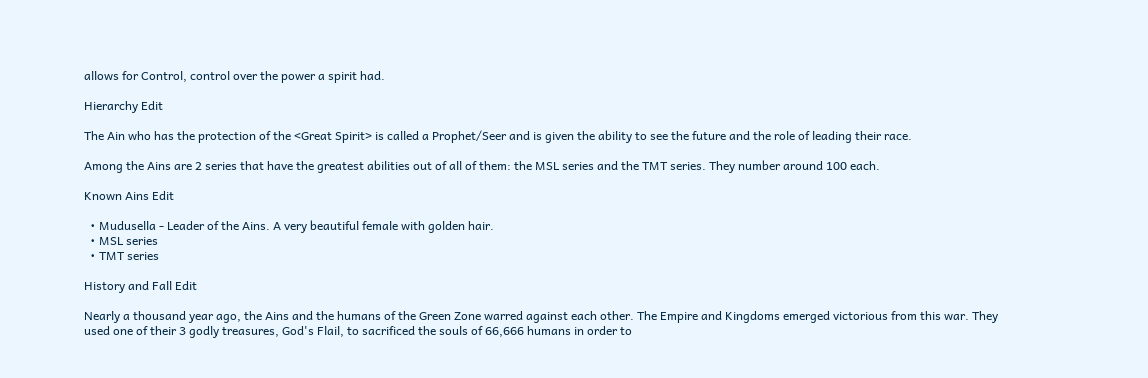allows for Control, control over the power a spirit had.

Hierarchy Edit

The Ain who has the protection of the <Great Spirit> is called a Prophet/Seer and is given the ability to see the future and the role of leading their race.

Among the Ains are 2 series that have the greatest abilities out of all of them: the MSL series and the TMT series. They number around 100 each.

Known Ains Edit

  • Mudusella - Leader of the Ains. A very beautiful female with golden hair.
  • MSL series
  • TMT series

History and Fall Edit

Nearly a thousand year ago, the Ains and the humans of the Green Zone warred against each other. The Empire and Kingdoms emerged victorious from this war. They used one of their 3 godly treasures, God's Flail, to sacrificed the souls of 66,666 humans in order to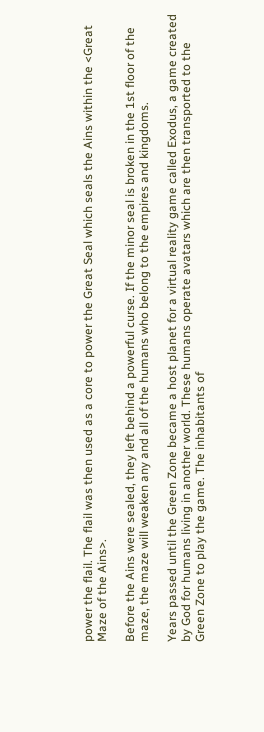power the flail. The flail was then used as a core to power the Great Seal which seals the Ains within the <Great Maze of the Ains>.

Before the Ains were sealed, they left behind a powerful curse. If the minor seal is broken in the 1st floor of the maze, the maze will weaken any and all of the humans who belong to the empires and kingdoms.

Years passed until the Green Zone became a host planet for a virtual reality game called Exodus, a game created by God for humans living in another world. These humans operate avatars which are then transported to the Green Zone to play the game. The inhabitants of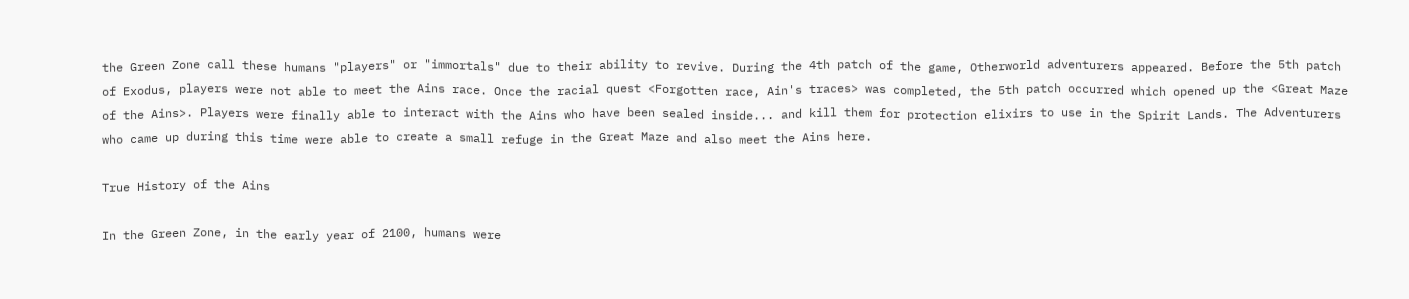the Green Zone call these humans "players" or "immortals" due to their ability to revive. During the 4th patch of the game, Otherworld adventurers appeared. Before the 5th patch of Exodus, players were not able to meet the Ains race. Once the racial quest <Forgotten race, Ain's traces> was completed, the 5th patch occurred which opened up the <Great Maze of the Ains>. Players were finally able to interact with the Ains who have been sealed inside... and kill them for protection elixirs to use in the Spirit Lands. The Adventurers who came up during this time were able to create a small refuge in the Great Maze and also meet the Ains here.

True History of the Ains

In the Green Zone, in the early year of 2100, humans were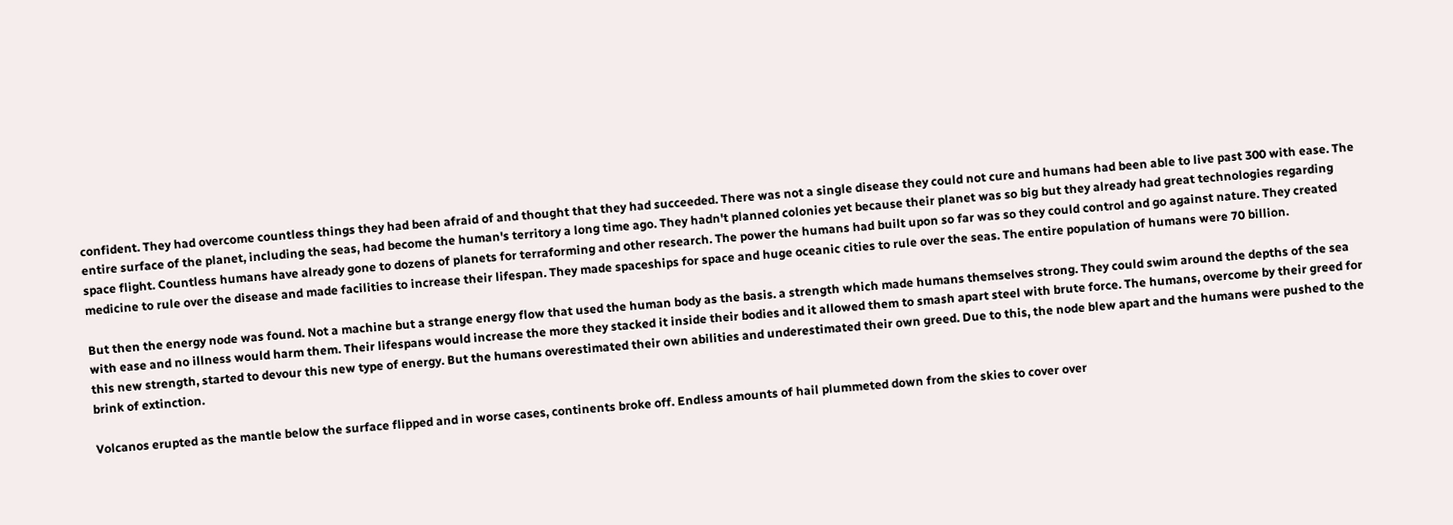confident. They had overcome countless things they had been afraid of and thought that they had succeeded. There was not a single disease they could not cure and humans had been able to live past 300 with ease. The entire surface of the planet, including the seas, had become the human's territory a long time ago. They hadn't planned colonies yet because their planet was so big but they already had great technologies regarding space flight. Countless humans have already gone to dozens of planets for terraforming and other research. The power the humans had built upon so far was so they could control and go against nature. They created medicine to rule over the disease and made facilities to increase their lifespan. They made spaceships for space and huge oceanic cities to rule over the seas. The entire population of humans were 70 billion.

But then the energy node was found. Not a machine but a strange energy flow that used the human body as the basis. a strength which made humans themselves strong. They could swim around the depths of the sea with ease and no illness would harm them. Their lifespans would increase the more they stacked it inside their bodies and it allowed them to smash apart steel with brute force. The humans, overcome by their greed for this new strength, started to devour this new type of energy. But the humans overestimated their own abilities and underestimated their own greed. Due to this, the node blew apart and the humans were pushed to the brink of extinction.

Volcanos erupted as the mantle below the surface flipped and in worse cases, continents broke off. Endless amounts of hail plummeted down from the skies to cover over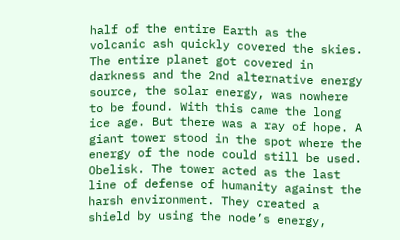half of the entire Earth as the volcanic ash quickly covered the skies. The entire planet got covered in darkness and the 2nd alternative energy source, the solar energy, was nowhere to be found. With this came the long ice age. But there was a ray of hope. A giant tower stood in the spot where the energy of the node could still be used. Obelisk. The tower acted as the last line of defense of humanity against the harsh environment. They created a shield by using the node’s energy,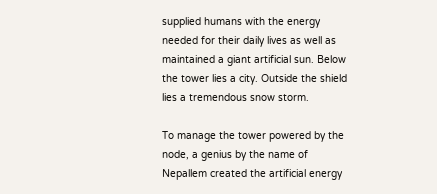supplied humans with the energy needed for their daily lives as well as maintained a giant artificial sun. Below the tower lies a city. Outside the shield lies a tremendous snow storm.

To manage the tower powered by the node, a genius by the name of Nepallem created the artificial energy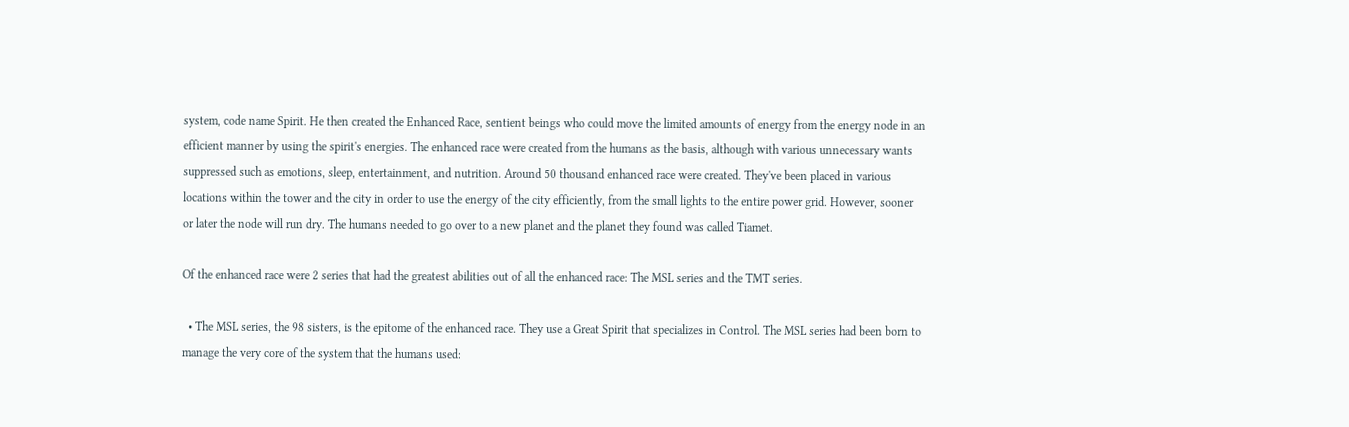system, code name Spirit. He then created the Enhanced Race, sentient beings who could move the limited amounts of energy from the energy node in an efficient manner by using the spirit's energies. The enhanced race were created from the humans as the basis, although with various unnecessary wants suppressed such as emotions, sleep, entertainment, and nutrition. Around 50 thousand enhanced race were created. They've been placed in various locations within the tower and the city in order to use the energy of the city efficiently, from the small lights to the entire power grid. However, sooner or later the node will run dry. The humans needed to go over to a new planet and the planet they found was called Tiamet.

Of the enhanced race were 2 series that had the greatest abilities out of all the enhanced race: The MSL series and the TMT series.

  • The MSL series, the 98 sisters, is the epitome of the enhanced race. They use a Great Spirit that specializes in Control. The MSL series had been born to manage the very core of the system that the humans used: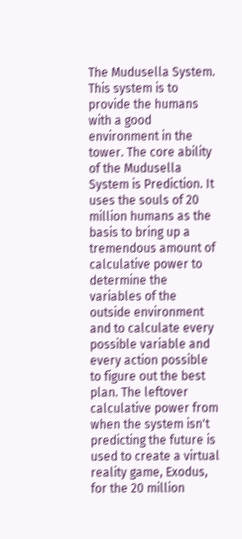The Mudusella System. This system is to provide the humans with a good environment in the tower. The core ability of the Mudusella System is Prediction. It uses the souls of 20 million humans as the basis to bring up a tremendous amount of calculative power to determine the variables of the outside environment and to calculate every possible variable and every action possible to figure out the best plan. The leftover calculative power from when the system isn't predicting the future is used to create a virtual reality game, Exodus, for the 20 million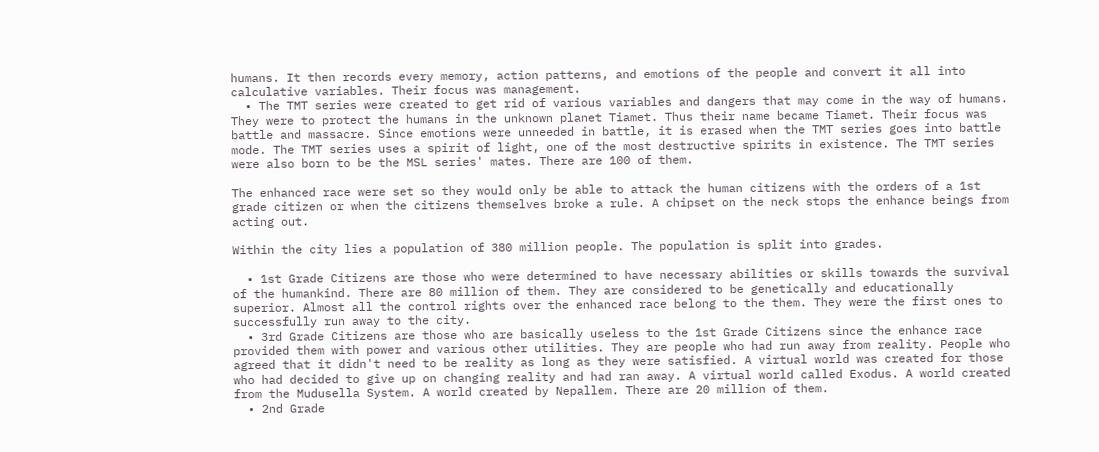humans. It then records every memory, action patterns, and emotions of the people and convert it all into calculative variables. Their focus was management.
  • The TMT series were created to get rid of various variables and dangers that may come in the way of humans. They were to protect the humans in the unknown planet Tiamet. Thus their name became Tiamet. Their focus was battle and massacre. Since emotions were unneeded in battle, it is erased when the TMT series goes into battle mode. The TMT series uses a spirit of light, one of the most destructive spirits in existence. The TMT series were also born to be the MSL series' mates. There are 100 of them.

The enhanced race were set so they would only be able to attack the human citizens with the orders of a 1st grade citizen or when the citizens themselves broke a rule. A chipset on the neck stops the enhance beings from acting out.

Within the city lies a population of 380 million people. The population is split into grades.

  • 1st Grade Citizens are those who were determined to have necessary abilities or skills towards the survival of the humankind. There are 80 million of them. They are considered to be genetically and educationally superior. Almost all the control rights over the enhanced race belong to the them. They were the first ones to successfully run away to the city.
  • 3rd Grade Citizens are those who are basically useless to the 1st Grade Citizens since the enhance race provided them with power and various other utilities. They are people who had run away from reality. People who agreed that it didn't need to be reality as long as they were satisfied. A virtual world was created for those who had decided to give up on changing reality and had ran away. A virtual world called Exodus. A world created from the Mudusella System. A world created by Nepallem. There are 20 million of them.
  • 2nd Grade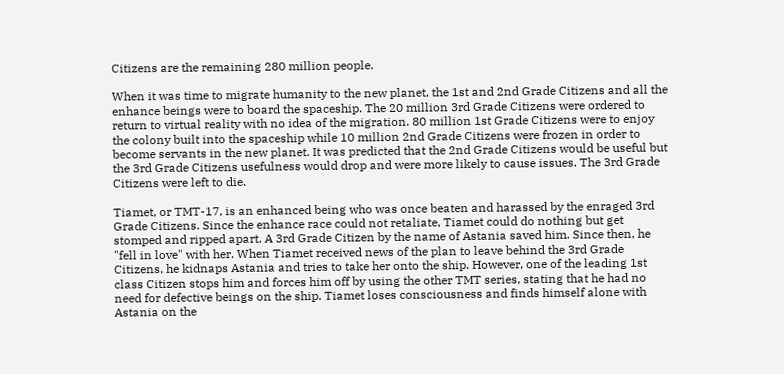Citizens are the remaining 280 million people.

When it was time to migrate humanity to the new planet, the 1st and 2nd Grade Citizens and all the enhance beings were to board the spaceship. The 20 million 3rd Grade Citizens were ordered to return to virtual reality with no idea of the migration. 80 million 1st Grade Citizens were to enjoy the colony built into the spaceship while 10 million 2nd Grade Citizens were frozen in order to become servants in the new planet. It was predicted that the 2nd Grade Citizens would be useful but the 3rd Grade Citizens usefulness would drop and were more likely to cause issues. The 3rd Grade Citizens were left to die.

Tiamet, or TMT-17, is an enhanced being who was once beaten and harassed by the enraged 3rd Grade Citizens. Since the enhance race could not retaliate, Tiamet could do nothing but get stomped and ripped apart. A 3rd Grade Citizen by the name of Astania saved him. Since then, he "fell in love" with her. When Tiamet received news of the plan to leave behind the 3rd Grade Citizens, he kidnaps Astania and tries to take her onto the ship. However, one of the leading 1st class Citizen stops him and forces him off by using the other TMT series, stating that he had no need for defective beings on the ship. Tiamet loses consciousness and finds himself alone with Astania on the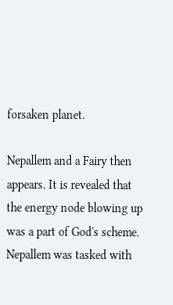forsaken planet.

Nepallem and a Fairy then appears. It is revealed that the energy node blowing up was a part of God's scheme. Nepallem was tasked with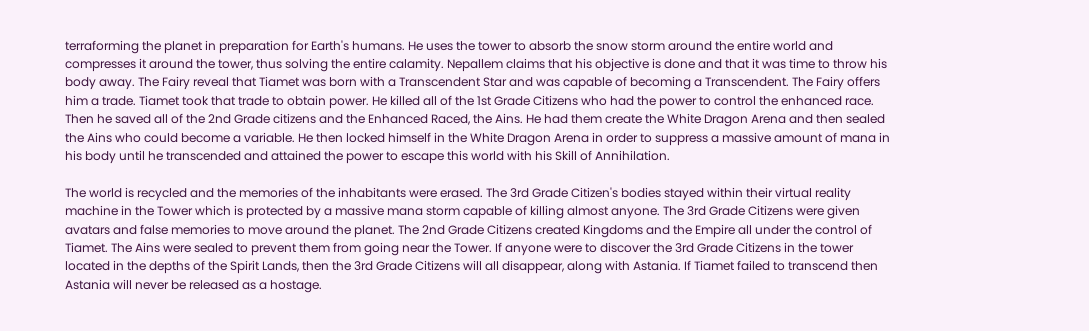terraforming the planet in preparation for Earth's humans. He uses the tower to absorb the snow storm around the entire world and compresses it around the tower, thus solving the entire calamity. Nepallem claims that his objective is done and that it was time to throw his body away. The Fairy reveal that Tiamet was born with a Transcendent Star and was capable of becoming a Transcendent. The Fairy offers him a trade. Tiamet took that trade to obtain power. He killed all of the 1st Grade Citizens who had the power to control the enhanced race. Then he saved all of the 2nd Grade citizens and the Enhanced Raced, the Ains. He had them create the White Dragon Arena and then sealed the Ains who could become a variable. He then locked himself in the White Dragon Arena in order to suppress a massive amount of mana in his body until he transcended and attained the power to escape this world with his Skill of Annihilation.

The world is recycled and the memories of the inhabitants were erased. The 3rd Grade Citizen's bodies stayed within their virtual reality machine in the Tower which is protected by a massive mana storm capable of killing almost anyone. The 3rd Grade Citizens were given avatars and false memories to move around the planet. The 2nd Grade Citizens created Kingdoms and the Empire all under the control of Tiamet. The Ains were sealed to prevent them from going near the Tower. If anyone were to discover the 3rd Grade Citizens in the tower located in the depths of the Spirit Lands, then the 3rd Grade Citizens will all disappear, along with Astania. If Tiamet failed to transcend then Astania will never be released as a hostage.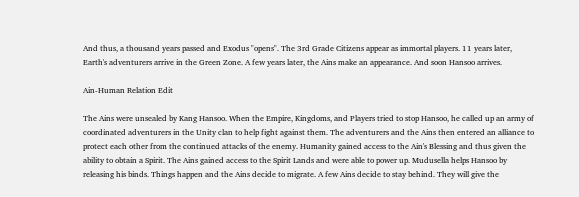And thus, a thousand years passed and Exodus "opens". The 3rd Grade Citizens appear as immortal players. 11 years later, Earth's adventurers arrive in the Green Zone. A few years later, the Ains make an appearance. And soon Hansoo arrives.

Ain-Human Relation Edit

The Ains were unsealed by Kang Hansoo. When the Empire, Kingdoms, and Players tried to stop Hansoo, he called up an army of coordinated adventurers in the Unity clan to help fight against them. The adventurers and the Ains then entered an alliance to protect each other from the continued attacks of the enemy. Humanity gained access to the Ain's Blessing and thus given the ability to obtain a Spirit. The Ains gained access to the Spirit Lands and were able to power up. Mudusella helps Hansoo by releasing his binds. Things happen and the Ains decide to migrate. A few Ains decide to stay behind. They will give the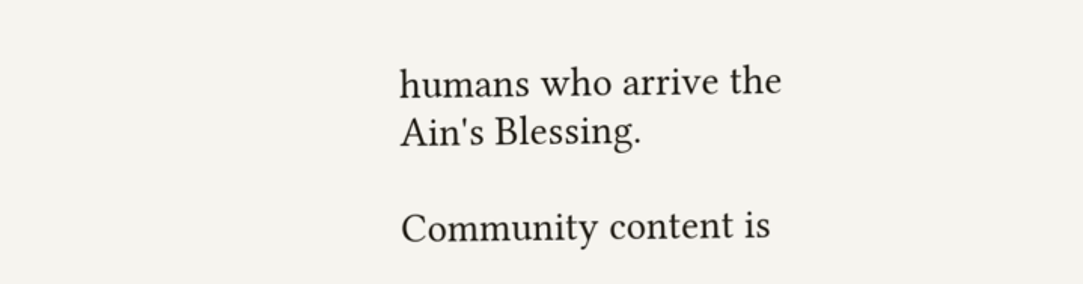humans who arrive the Ain's Blessing.

Community content is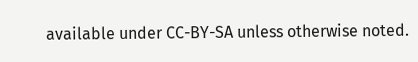available under CC-BY-SA unless otherwise noted.